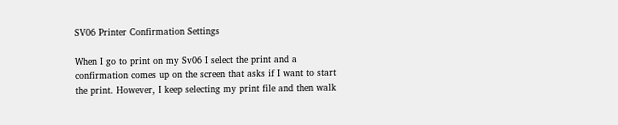SV06 Printer Confirmation Settings

When I go to print on my Sv06 I select the print and a confirmation comes up on the screen that asks if I want to start the print. However, I keep selecting my print file and then walk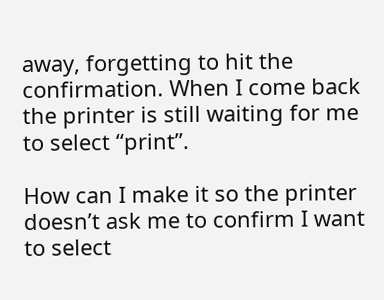away, forgetting to hit the confirmation. When I come back the printer is still waiting for me to select “print”.

How can I make it so the printer doesn’t ask me to confirm I want to select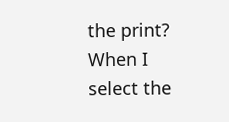the print? When I select the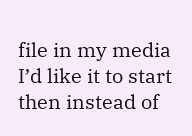file in my media I’d like it to start then instead of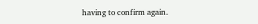having to confirm again.